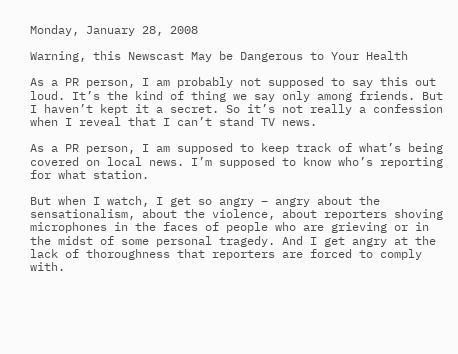Monday, January 28, 2008

Warning, this Newscast May be Dangerous to Your Health

As a PR person, I am probably not supposed to say this out loud. It’s the kind of thing we say only among friends. But I haven’t kept it a secret. So it’s not really a confession when I reveal that I can’t stand TV news.

As a PR person, I am supposed to keep track of what’s being covered on local news. I’m supposed to know who’s reporting for what station.

But when I watch, I get so angry – angry about the sensationalism, about the violence, about reporters shoving microphones in the faces of people who are grieving or in the midst of some personal tragedy. And I get angry at the lack of thoroughness that reporters are forced to comply with.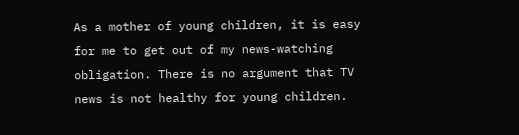As a mother of young children, it is easy for me to get out of my news-watching obligation. There is no argument that TV news is not healthy for young children.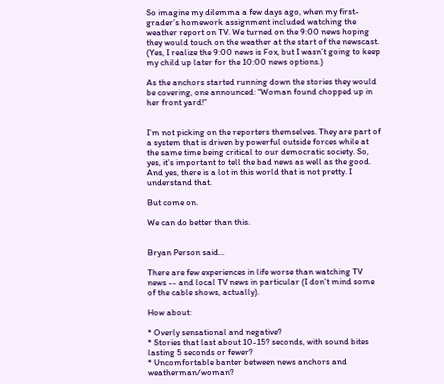So imagine my dilemma a few days ago, when my first-grader’s homework assignment included watching the weather report on TV. We turned on the 9:00 news hoping they would touch on the weather at the start of the newscast. (Yes, I realize the 9:00 news is Fox, but I wasn’t going to keep my child up later for the 10:00 news options.)

As the anchors started running down the stories they would be covering, one announced: “Woman found chopped up in her front yard!”


I’m not picking on the reporters themselves. They are part of a system that is driven by powerful outside forces while at the same time being critical to our democratic society. So, yes, it’s important to tell the bad news as well as the good. And yes, there is a lot in this world that is not pretty. I understand that.

But come on.

We can do better than this.


Bryan Person said...

There are few experiences in life worse than watching TV news -- and local TV news in particular (I don't mind some of the cable shows, actually).

How about:

* Overly sensational and negative?
* Stories that last about 10-15? seconds, with sound bites lasting 5 seconds or fewer?
* Uncomfortable banter between news anchors and weatherman/woman?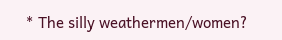* The silly weathermen/women?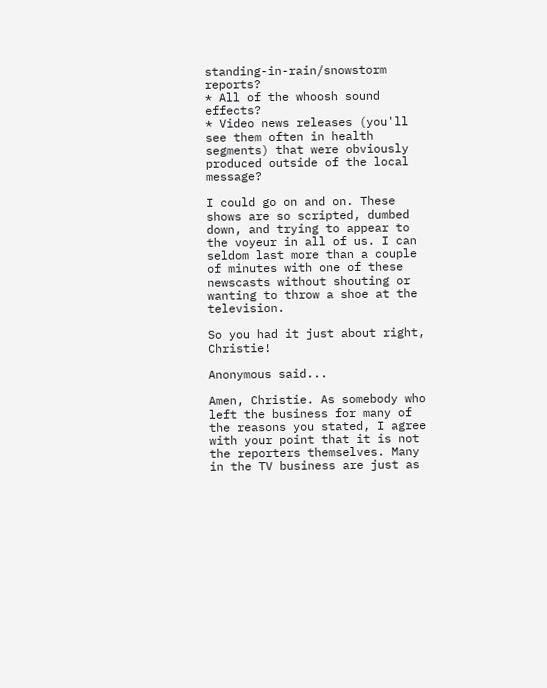standing-in-rain/snowstorm reports?
* All of the whoosh sound effects?
* Video news releases (you'll see them often in health segments) that were obviously produced outside of the local message?

I could go on and on. These shows are so scripted, dumbed down, and trying to appear to the voyeur in all of us. I can seldom last more than a couple of minutes with one of these newscasts without shouting or wanting to throw a shoe at the television.

So you had it just about right, Christie!

Anonymous said...

Amen, Christie. As somebody who left the business for many of the reasons you stated, I agree with your point that it is not the reporters themselves. Many in the TV business are just as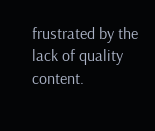frustrated by the lack of quality content.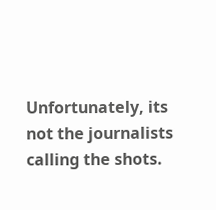Unfortunately, its not the journalists calling the shots.